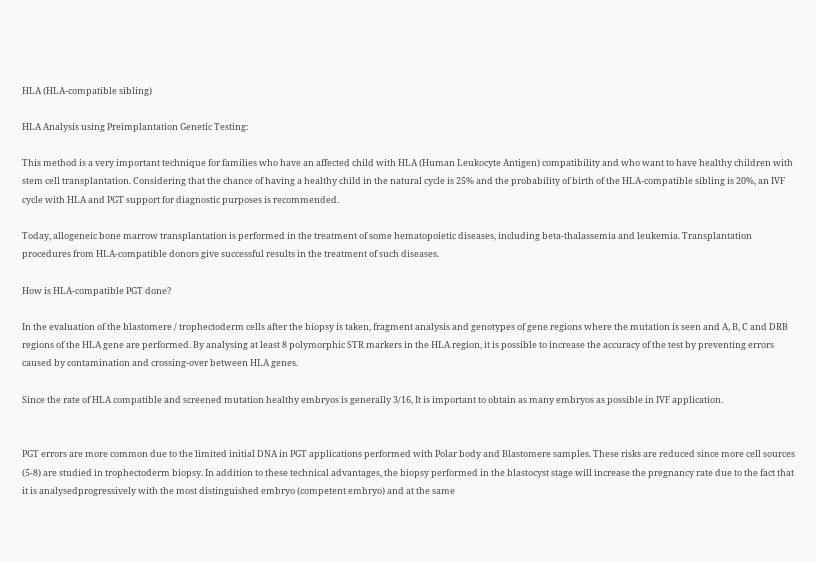HLA (HLA-compatible sibling)

HLA Analysis using Preimplantation Genetic Testing:

This method is a very important technique for families who have an affected child with HLA (Human Leukocyte Antigen) compatibility and who want to have healthy children with stem cell transplantation. Considering that the chance of having a healthy child in the natural cycle is 25% and the probability of birth of the HLA-compatible sibling is 20%, an IVF cycle with HLA and PGT support for diagnostic purposes is recommended.

Today, allogeneic bone marrow transplantation is performed in the treatment of some hematopoietic diseases, including beta-thalassemia and leukemia. Transplantation procedures from HLA-compatible donors give successful results in the treatment of such diseases.

How is HLA-compatible PGT done?

In the evaluation of the blastomere / trophectoderm cells after the biopsy is taken, fragment analysis and genotypes of gene regions where the mutation is seen and A, B, C and DRB regions of the HLA gene are performed. By analysing at least 8 polymorphic STR markers in the HLA region, it is possible to increase the accuracy of the test by preventing errors caused by contamination and crossing-over between HLA genes.

Since the rate of HLA compatible and screened mutation healthy embryos is generally 3/16, It is important to obtain as many embryos as possible in IVF application.


PGT errors are more common due to the limited initial DNA in PGT applications performed with Polar body and Blastomere samples. These risks are reduced since more cell sources (5-8) are studied in trophectoderm biopsy. In addition to these technical advantages, the biopsy performed in the blastocyst stage will increase the pregnancy rate due to the fact that it is analysedprogressively with the most distinguished embryo (competent embryo) and at the same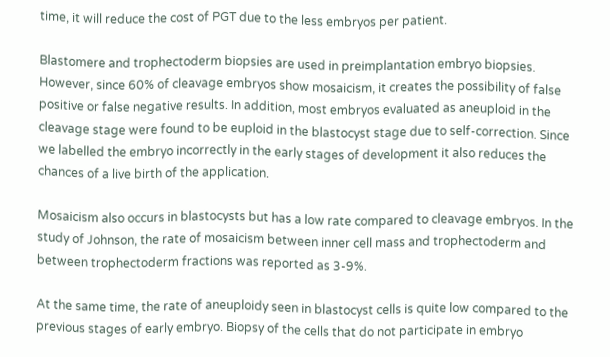time, it will reduce the cost of PGT due to the less embryos per patient.

Blastomere and trophectoderm biopsies are used in preimplantation embryo biopsies. However, since 60% of cleavage embryos show mosaicism, it creates the possibility of false positive or false negative results. In addition, most embryos evaluated as aneuploid in the cleavage stage were found to be euploid in the blastocyst stage due to self-correction. Since we labelled the embryo incorrectly in the early stages of development it also reduces the chances of a live birth of the application.

Mosaicism also occurs in blastocysts but has a low rate compared to cleavage embryos. In the study of Johnson, the rate of mosaicism between inner cell mass and trophectoderm and between trophectoderm fractions was reported as 3-9%.

At the same time, the rate of aneuploidy seen in blastocyst cells is quite low compared to the previous stages of early embryo. Biopsy of the cells that do not participate in embryo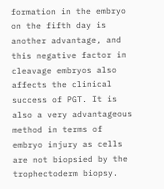formation in the embryo on the fifth day is another advantage, and this negative factor in cleavage embryos also affects the clinical success of PGT. It is also a very advantageous method in terms of embryo injury as cells are not biopsied by the trophectoderm biopsy.